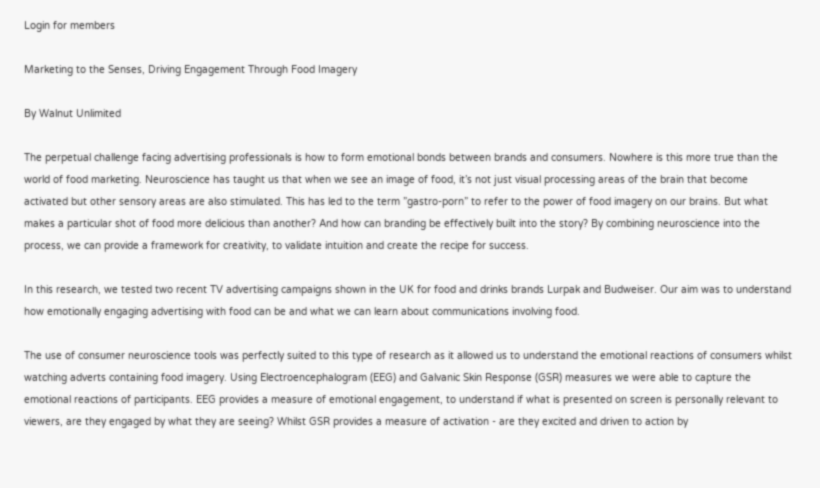Login for members

Marketing to the Senses, Driving Engagement Through Food Imagery

By Walnut Unlimited

The perpetual challenge facing advertising professionals is how to form emotional bonds between brands and consumers. Nowhere is this more true than the world of food marketing. Neuroscience has taught us that when we see an image of food, it’s not just visual processing areas of the brain that become activated but other sensory areas are also stimulated. This has led to the term ”gastro-porn” to refer to the power of food imagery on our brains. But what makes a particular shot of food more delicious than another? And how can branding be effectively built into the story? By combining neuroscience into the process, we can provide a framework for creativity, to validate intuition and create the recipe for success.

In this research, we tested two recent TV advertising campaigns shown in the UK for food and drinks brands Lurpak and Budweiser. Our aim was to understand how emotionally engaging advertising with food can be and what we can learn about communications involving food.

The use of consumer neuroscience tools was perfectly suited to this type of research as it allowed us to understand the emotional reactions of consumers whilst watching adverts containing food imagery. Using Electroencephalogram (EEG) and Galvanic Skin Response (GSR) measures we were able to capture the emotional reactions of participants. EEG provides a measure of emotional engagement, to understand if what is presented on screen is personally relevant to viewers, are they engaged by what they are seeing? Whilst GSR provides a measure of activation - are they excited and driven to action by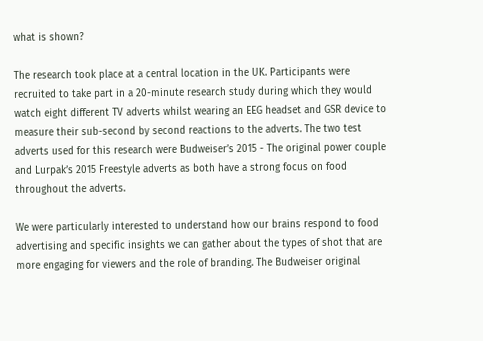what is shown?

The research took place at a central location in the UK. Participants were recruited to take part in a 20-minute research study during which they would watch eight different TV adverts whilst wearing an EEG headset and GSR device to measure their sub-second by second reactions to the adverts. The two test adverts used for this research were Budweiser’s 2015 - The original power couple and Lurpak’s 2015 Freestyle adverts as both have a strong focus on food throughout the adverts.

We were particularly interested to understand how our brains respond to food advertising and specific insights we can gather about the types of shot that are more engaging for viewers and the role of branding. The Budweiser original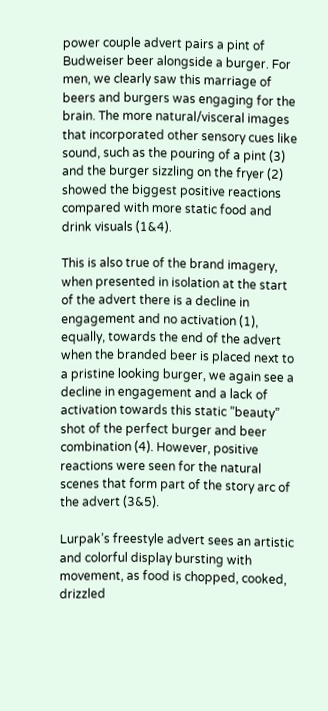power couple advert pairs a pint of Budweiser beer alongside a burger. For men, we clearly saw this marriage of beers and burgers was engaging for the brain. The more natural/visceral images that incorporated other sensory cues like sound, such as the pouring of a pint (3) and the burger sizzling on the fryer (2) showed the biggest positive reactions compared with more static food and drink visuals (1&4).

This is also true of the brand imagery, when presented in isolation at the start of the advert there is a decline in engagement and no activation (1), equally, towards the end of the advert when the branded beer is placed next to a pristine looking burger, we again see a decline in engagement and a lack of activation towards this static ”beauty” shot of the perfect burger and beer combination (4). However, positive reactions were seen for the natural scenes that form part of the story arc of the advert (3&5).

Lurpak’s freestyle advert sees an artistic and colorful display bursting with movement, as food is chopped, cooked, drizzled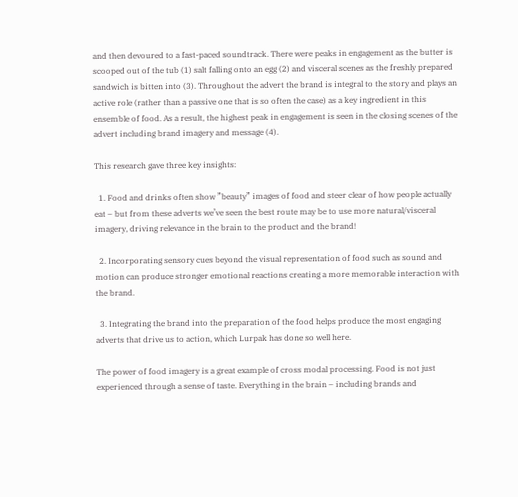and then devoured to a fast-paced soundtrack. There were peaks in engagement as the butter is scooped out of the tub (1) salt falling onto an egg (2) and visceral scenes as the freshly prepared sandwich is bitten into (3). Throughout the advert the brand is integral to the story and plays an active role (rather than a passive one that is so often the case) as a key ingredient in this ensemble of food. As a result, the highest peak in engagement is seen in the closing scenes of the advert including brand imagery and message (4).

This research gave three key insights:

  1. Food and drinks often show ”beauty” images of food and steer clear of how people actually eat – but from these adverts we’ve seen the best route may be to use more natural/visceral imagery, driving relevance in the brain to the product and the brand!

  2. Incorporating sensory cues beyond the visual representation of food such as sound and motion can produce stronger emotional reactions creating a more memorable interaction with the brand.

  3. Integrating the brand into the preparation of the food helps produce the most engaging adverts that drive us to action, which Lurpak has done so well here.

The power of food imagery is a great example of cross modal processing. Food is not just experienced through a sense of taste. Everything in the brain – including brands and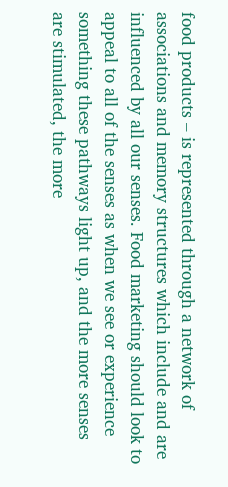food products – is represented through a network of associations and memory structures which include and are influenced by all our senses. Food marketing should look to appeal to all of the senses as when we see or experience something these pathways light up, and the more senses are stimulated, the more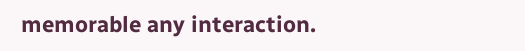memorable any interaction.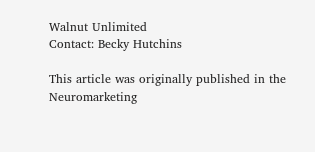Walnut Unlimited
Contact: Becky Hutchins

This article was originally published in the Neuromarketing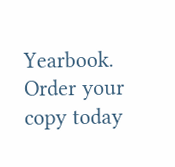Yearbook. Order your copy today